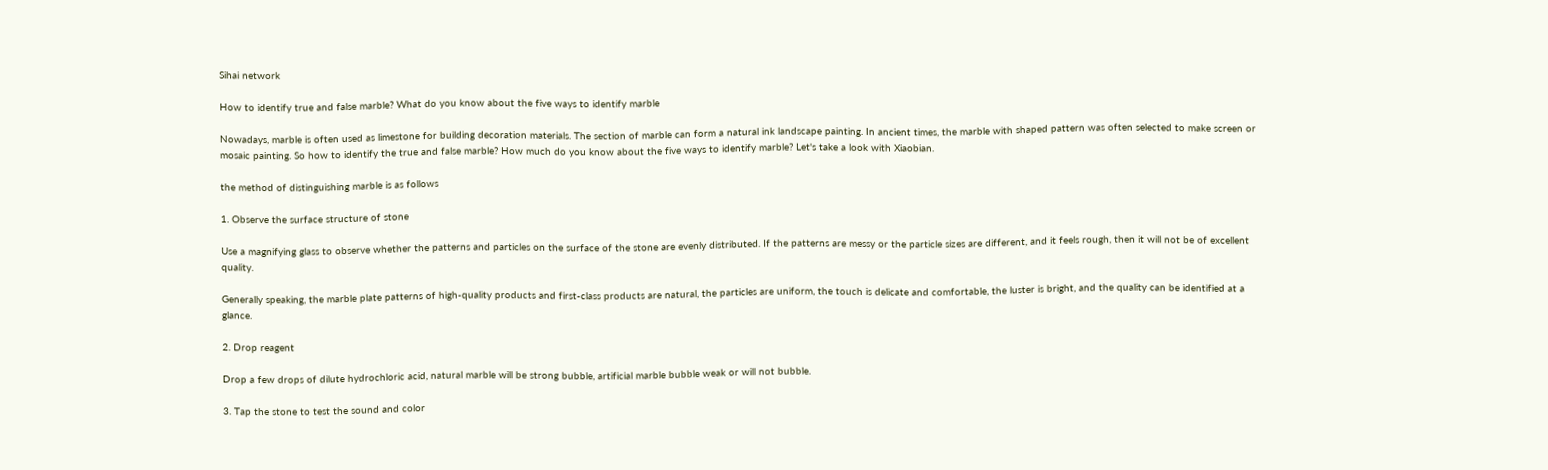Sihai network

How to identify true and false marble? What do you know about the five ways to identify marble

Nowadays, marble is often used as limestone for building decoration materials. The section of marble can form a natural ink landscape painting. In ancient times, the marble with shaped pattern was often selected to make screen or mosaic painting. So how to identify the true and false marble? How much do you know about the five ways to identify marble? Let's take a look with Xiaobian.

the method of distinguishing marble is as follows

1. Observe the surface structure of stone

Use a magnifying glass to observe whether the patterns and particles on the surface of the stone are evenly distributed. If the patterns are messy or the particle sizes are different, and it feels rough, then it will not be of excellent quality.

Generally speaking, the marble plate patterns of high-quality products and first-class products are natural, the particles are uniform, the touch is delicate and comfortable, the luster is bright, and the quality can be identified at a glance.

2. Drop reagent

Drop a few drops of dilute hydrochloric acid, natural marble will be strong bubble, artificial marble bubble weak or will not bubble.

3. Tap the stone to test the sound and color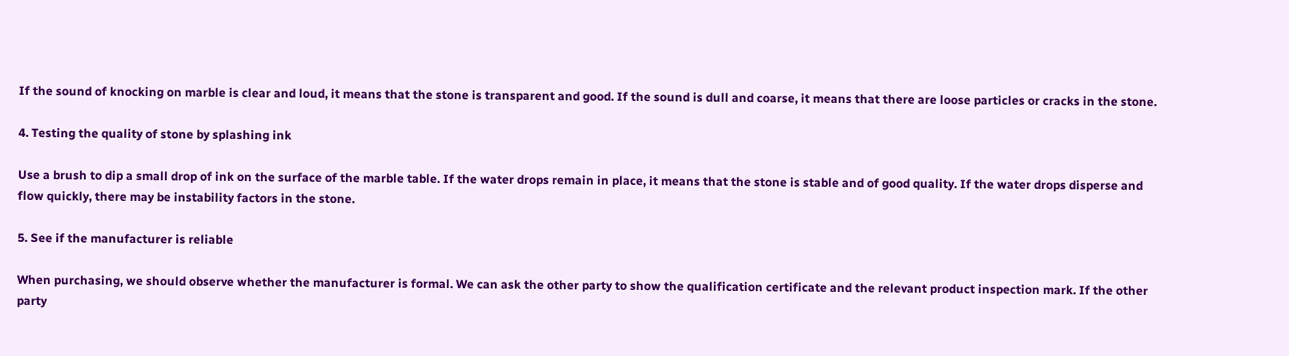If the sound of knocking on marble is clear and loud, it means that the stone is transparent and good. If the sound is dull and coarse, it means that there are loose particles or cracks in the stone.

4. Testing the quality of stone by splashing ink

Use a brush to dip a small drop of ink on the surface of the marble table. If the water drops remain in place, it means that the stone is stable and of good quality. If the water drops disperse and flow quickly, there may be instability factors in the stone.

5. See if the manufacturer is reliable

When purchasing, we should observe whether the manufacturer is formal. We can ask the other party to show the qualification certificate and the relevant product inspection mark. If the other party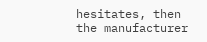hesitates, then the manufacturer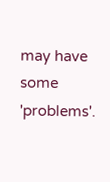may have some 'problems'.